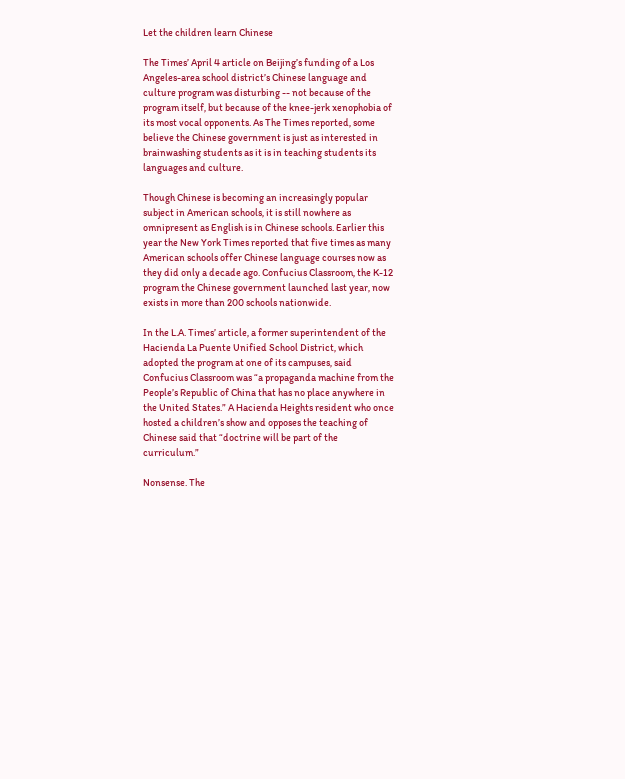Let the children learn Chinese

The Times’ April 4 article on Beijing’s funding of a Los Angeles-area school district’s Chinese language and culture program was disturbing -- not because of the program itself, but because of the knee-jerk xenophobia of its most vocal opponents. As The Times reported, some believe the Chinese government is just as interested in brainwashing students as it is in teaching students its languages and culture.

Though Chinese is becoming an increasingly popular subject in American schools, it is still nowhere as omnipresent as English is in Chinese schools. Earlier this year the New York Times reported that five times as many American schools offer Chinese language courses now as they did only a decade ago. Confucius Classroom, the K-12 program the Chinese government launched last year, now exists in more than 200 schools nationwide.

In the L.A. Times’ article, a former superintendent of the Hacienda La Puente Unified School District, which adopted the program at one of its campuses, said Confucius Classroom was “a propaganda machine from the People’s Republic of China that has no place anywhere in the United States.” A Hacienda Heights resident who once hosted a children’s show and opposes the teaching of Chinese said that “doctrine will be part of the curriculum.”

Nonsense. The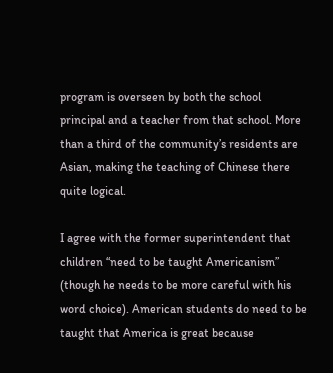program is overseen by both the school principal and a teacher from that school. More than a third of the community’s residents are Asian, making the teaching of Chinese there quite logical.

I agree with the former superintendent that children “need to be taught Americanism” (though he needs to be more careful with his word choice). American students do need to be taught that America is great because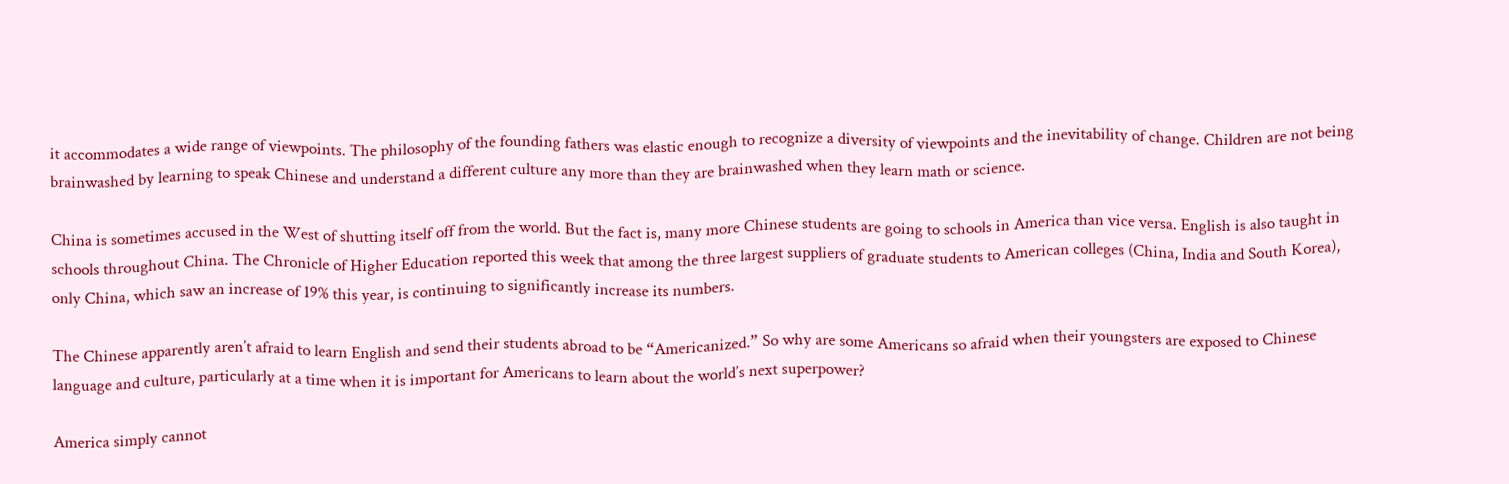it accommodates a wide range of viewpoints. The philosophy of the founding fathers was elastic enough to recognize a diversity of viewpoints and the inevitability of change. Children are not being brainwashed by learning to speak Chinese and understand a different culture any more than they are brainwashed when they learn math or science.

China is sometimes accused in the West of shutting itself off from the world. But the fact is, many more Chinese students are going to schools in America than vice versa. English is also taught in schools throughout China. The Chronicle of Higher Education reported this week that among the three largest suppliers of graduate students to American colleges (China, India and South Korea), only China, which saw an increase of 19% this year, is continuing to significantly increase its numbers.

The Chinese apparently aren’t afraid to learn English and send their students abroad to be “Americanized.” So why are some Americans so afraid when their youngsters are exposed to Chinese language and culture, particularly at a time when it is important for Americans to learn about the world’s next superpower?

America simply cannot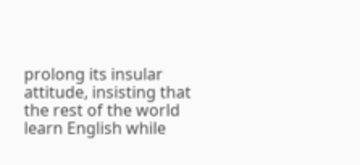prolong its insular attitude, insisting that the rest of the world learn English while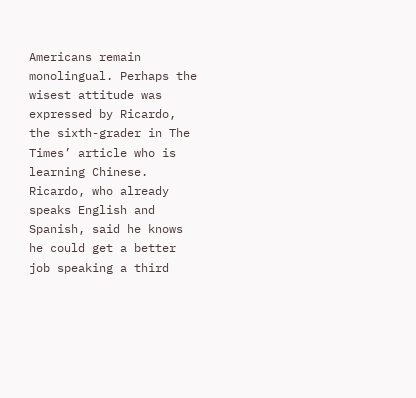Americans remain monolingual. Perhaps the wisest attitude was expressed by Ricardo, the sixth-grader in The Times’ article who is learning Chinese. Ricardo, who already speaks English and Spanish, said he knows he could get a better job speaking a third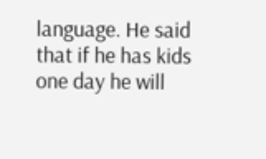language. He said that if he has kids one day he will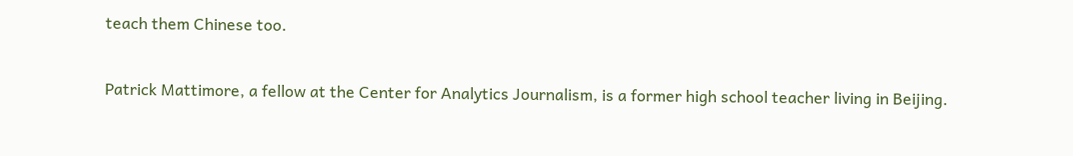teach them Chinese too.

Patrick Mattimore, a fellow at the Center for Analytics Journalism, is a former high school teacher living in Beijing.